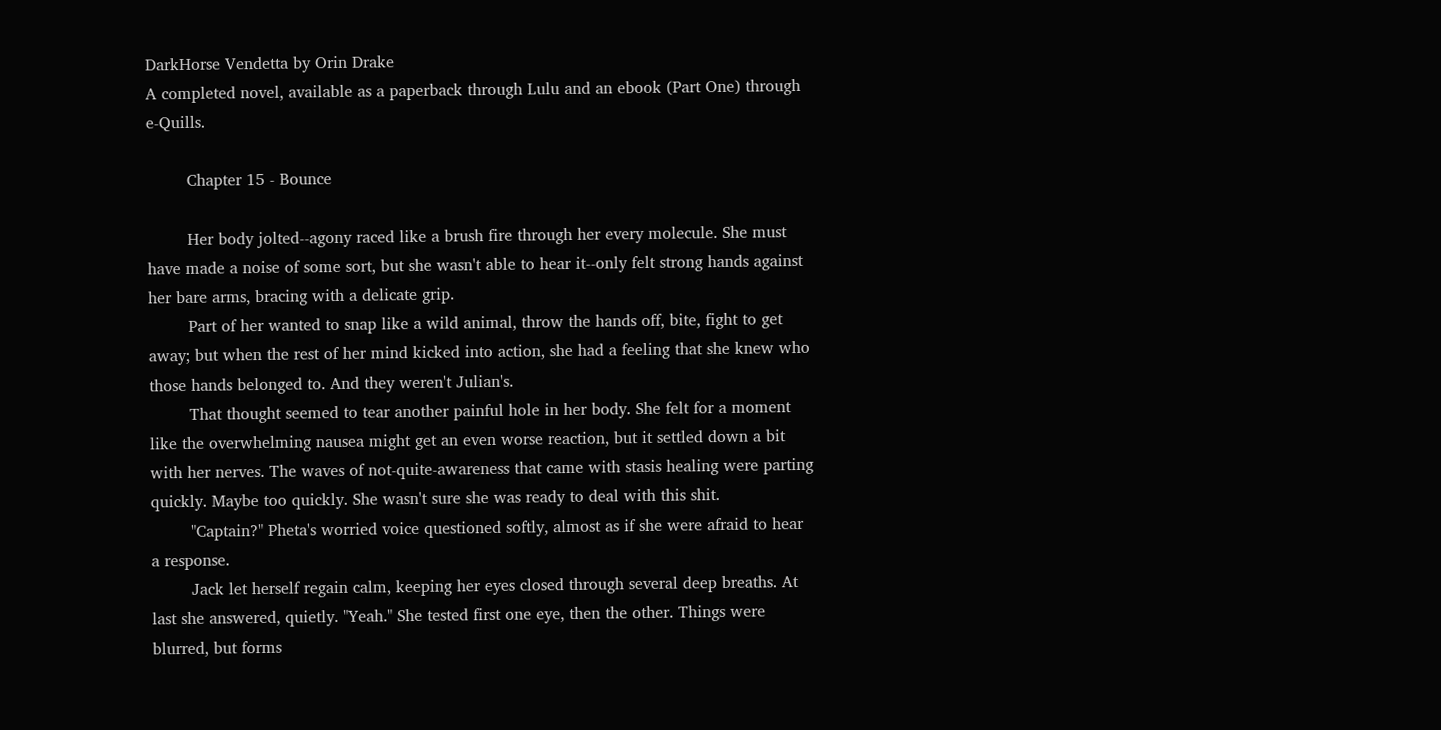DarkHorse Vendetta by Orin Drake
A completed novel, available as a paperback through Lulu and an ebook (Part One) through e-Quills.

        Chapter 15 - Bounce

        Her body jolted--agony raced like a brush fire through her every molecule. She must have made a noise of some sort, but she wasn't able to hear it--only felt strong hands against her bare arms, bracing with a delicate grip.
        Part of her wanted to snap like a wild animal, throw the hands off, bite, fight to get away; but when the rest of her mind kicked into action, she had a feeling that she knew who those hands belonged to. And they weren't Julian's.
        That thought seemed to tear another painful hole in her body. She felt for a moment like the overwhelming nausea might get an even worse reaction, but it settled down a bit with her nerves. The waves of not-quite-awareness that came with stasis healing were parting quickly. Maybe too quickly. She wasn't sure she was ready to deal with this shit.
        "Captain?" Pheta's worried voice questioned softly, almost as if she were afraid to hear a response.
        Jack let herself regain calm, keeping her eyes closed through several deep breaths. At last she answered, quietly. "Yeah." She tested first one eye, then the other. Things were blurred, but forms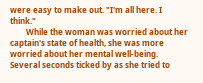were easy to make out. "I'm all here. I think."
        While the woman was worried about her captain's state of health, she was more worried about her mental well-being. Several seconds ticked by as she tried to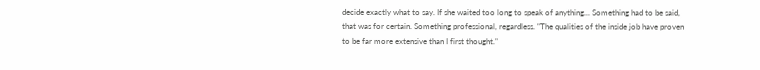decide exactly what to say. If she waited too long to speak of anything... Something had to be said, that was for certain. Something professional, regardless. "The qualities of the inside job have proven to be far more extensive than I first thought."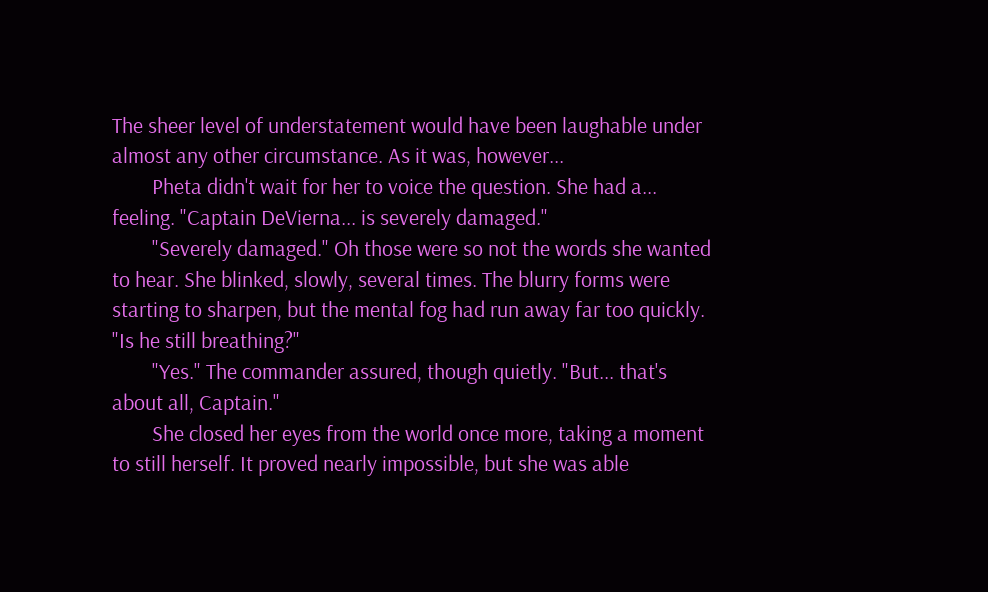The sheer level of understatement would have been laughable under almost any other circumstance. As it was, however...
        Pheta didn't wait for her to voice the question. She had a... feeling. "Captain DeVierna... is severely damaged."
        "Severely damaged." Oh those were so not the words she wanted to hear. She blinked, slowly, several times. The blurry forms were starting to sharpen, but the mental fog had run away far too quickly. "Is he still breathing?"
        "Yes." The commander assured, though quietly. "But... that's about all, Captain."
        She closed her eyes from the world once more, taking a moment to still herself. It proved nearly impossible, but she was able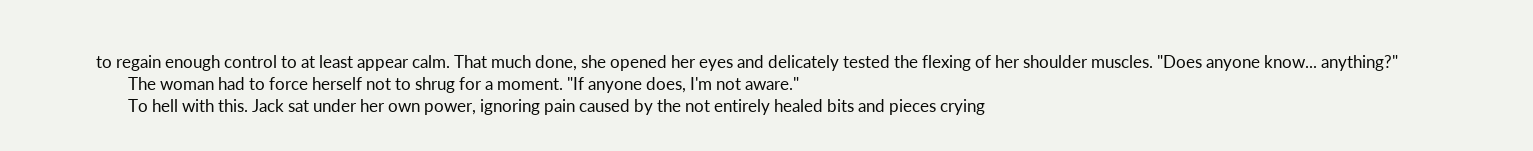to regain enough control to at least appear calm. That much done, she opened her eyes and delicately tested the flexing of her shoulder muscles. "Does anyone know... anything?"
        The woman had to force herself not to shrug for a moment. "If anyone does, I'm not aware."
        To hell with this. Jack sat under her own power, ignoring pain caused by the not entirely healed bits and pieces crying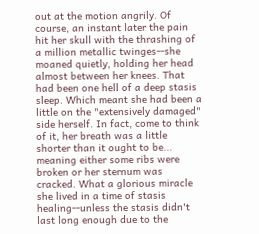out at the motion angrily. Of course, an instant later the pain hit her skull with the thrashing of a million metallic twinges--she moaned quietly, holding her head almost between her knees. That had been one hell of a deep stasis sleep. Which meant she had been a little on the "extensively damaged" side herself. In fact, come to think of it, her breath was a little shorter than it ought to be... meaning either some ribs were broken or her sternum was cracked. What a glorious miracle she lived in a time of stasis healing--unless the stasis didn't last long enough due to the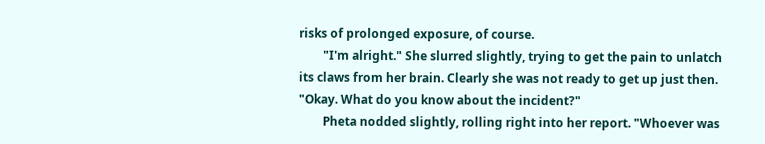risks of prolonged exposure, of course.
        "I'm alright." She slurred slightly, trying to get the pain to unlatch its claws from her brain. Clearly she was not ready to get up just then. "Okay. What do you know about the incident?"
        Pheta nodded slightly, rolling right into her report. "Whoever was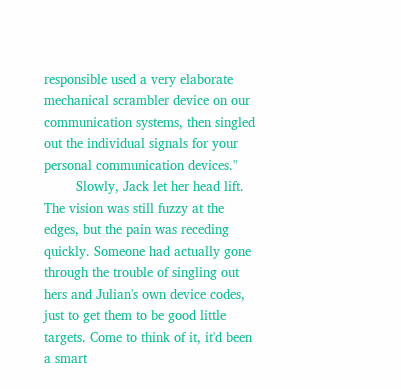responsible used a very elaborate mechanical scrambler device on our communication systems, then singled out the individual signals for your personal communication devices."
        Slowly, Jack let her head lift. The vision was still fuzzy at the edges, but the pain was receding quickly. Someone had actually gone through the trouble of singling out hers and Julian's own device codes, just to get them to be good little targets. Come to think of it, it'd been a smart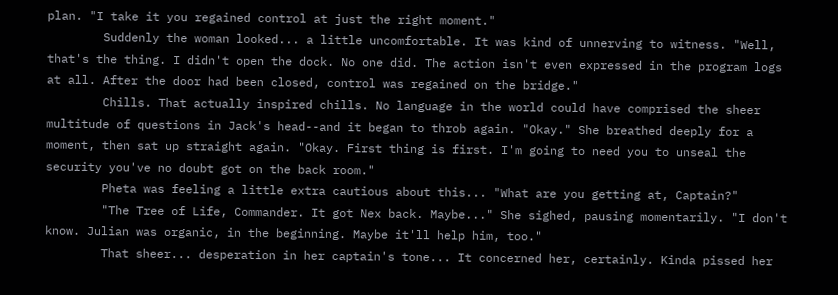plan. "I take it you regained control at just the right moment."
        Suddenly the woman looked... a little uncomfortable. It was kind of unnerving to witness. "Well, that's the thing. I didn't open the dock. No one did. The action isn't even expressed in the program logs at all. After the door had been closed, control was regained on the bridge."
        Chills. That actually inspired chills. No language in the world could have comprised the sheer multitude of questions in Jack's head--and it began to throb again. "Okay." She breathed deeply for a moment, then sat up straight again. "Okay. First thing is first. I'm going to need you to unseal the security you've no doubt got on the back room."
        Pheta was feeling a little extra cautious about this... "What are you getting at, Captain?"
        "The Tree of Life, Commander. It got Nex back. Maybe..." She sighed, pausing momentarily. "I don't know. Julian was organic, in the beginning. Maybe it'll help him, too."
        That sheer... desperation in her captain's tone... It concerned her, certainly. Kinda pissed her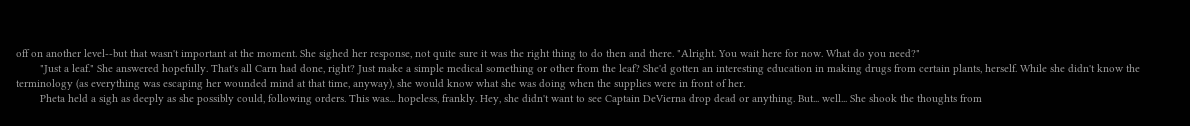off on another level--but that wasn't important at the moment. She sighed her response, not quite sure it was the right thing to do then and there. "Alright. You wait here for now. What do you need?"
        "Just a leaf." She answered hopefully. That's all Carn had done, right? Just make a simple medical something or other from the leaf? She'd gotten an interesting education in making drugs from certain plants, herself. While she didn't know the terminology (as everything was escaping her wounded mind at that time, anyway), she would know what she was doing when the supplies were in front of her.
        Pheta held a sigh as deeply as she possibly could, following orders. This was... hopeless, frankly. Hey, she didn't want to see Captain DeVierna drop dead or anything. But... well... She shook the thoughts from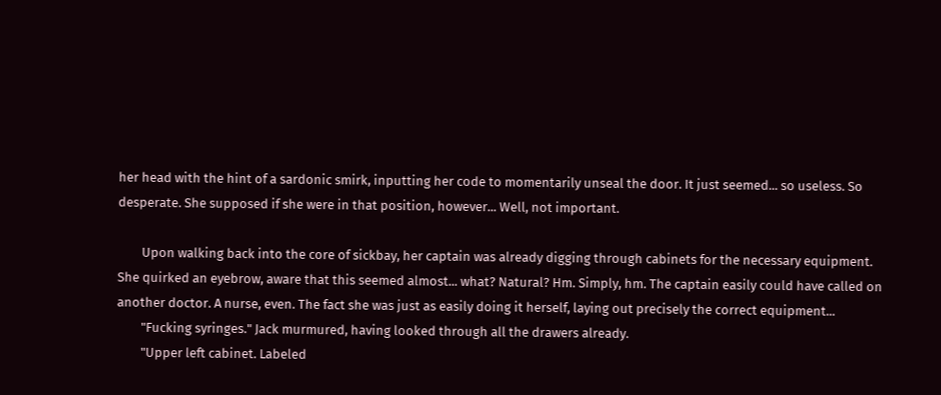her head with the hint of a sardonic smirk, inputting her code to momentarily unseal the door. It just seemed... so useless. So desperate. She supposed if she were in that position, however... Well, not important.

        Upon walking back into the core of sickbay, her captain was already digging through cabinets for the necessary equipment. She quirked an eyebrow, aware that this seemed almost... what? Natural? Hm. Simply, hm. The captain easily could have called on another doctor. A nurse, even. The fact she was just as easily doing it herself, laying out precisely the correct equipment...
        "Fucking syringes." Jack murmured, having looked through all the drawers already.
        "Upper left cabinet. Labeled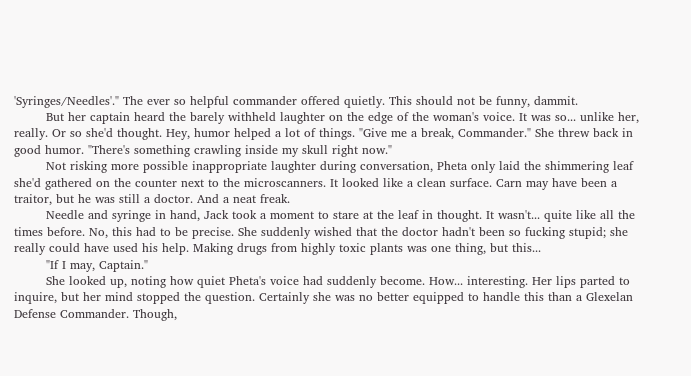'Syringes/Needles'." The ever so helpful commander offered quietly. This should not be funny, dammit.
        But her captain heard the barely withheld laughter on the edge of the woman's voice. It was so... unlike her, really. Or so she'd thought. Hey, humor helped a lot of things. "Give me a break, Commander." She threw back in good humor. "There's something crawling inside my skull right now."
        Not risking more possible inappropriate laughter during conversation, Pheta only laid the shimmering leaf she'd gathered on the counter next to the microscanners. It looked like a clean surface. Carn may have been a traitor, but he was still a doctor. And a neat freak.
        Needle and syringe in hand, Jack took a moment to stare at the leaf in thought. It wasn't... quite like all the times before. No, this had to be precise. She suddenly wished that the doctor hadn't been so fucking stupid; she really could have used his help. Making drugs from highly toxic plants was one thing, but this...
        "If I may, Captain."
        She looked up, noting how quiet Pheta's voice had suddenly become. How... interesting. Her lips parted to inquire, but her mind stopped the question. Certainly she was no better equipped to handle this than a Glexelan Defense Commander. Though,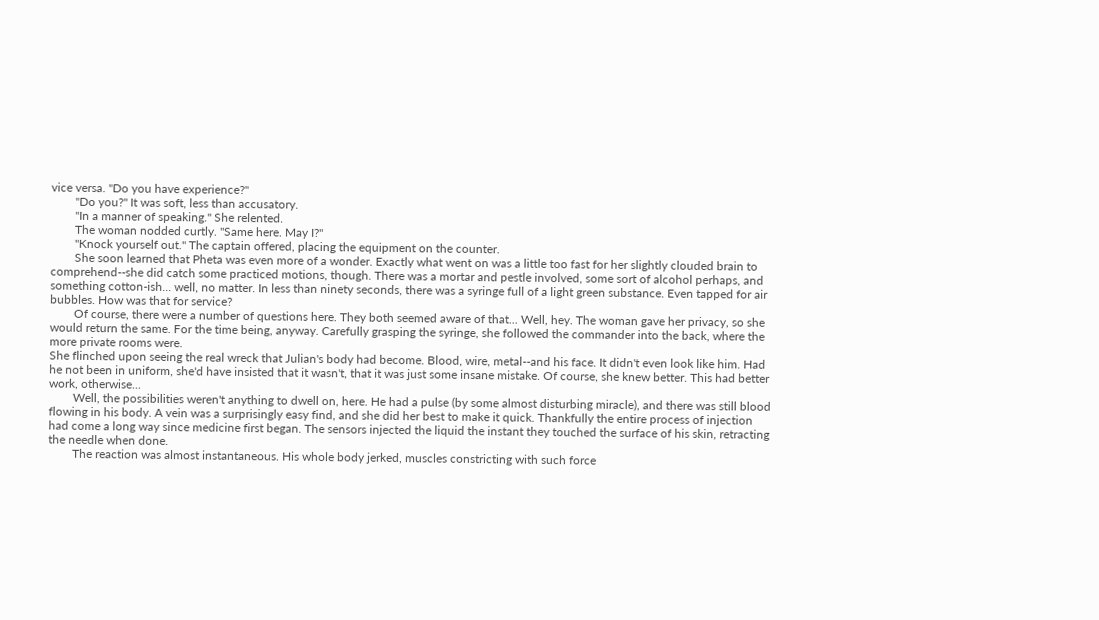vice versa. "Do you have experience?"
        "Do you?" It was soft, less than accusatory.
        "In a manner of speaking." She relented.
        The woman nodded curtly. "Same here. May I?"
        "Knock yourself out." The captain offered, placing the equipment on the counter.
        She soon learned that Pheta was even more of a wonder. Exactly what went on was a little too fast for her slightly clouded brain to comprehend--she did catch some practiced motions, though. There was a mortar and pestle involved, some sort of alcohol perhaps, and something cotton-ish... well, no matter. In less than ninety seconds, there was a syringe full of a light green substance. Even tapped for air bubbles. How was that for service?
        Of course, there were a number of questions here. They both seemed aware of that... Well, hey. The woman gave her privacy, so she would return the same. For the time being, anyway. Carefully grasping the syringe, she followed the commander into the back, where the more private rooms were.
She flinched upon seeing the real wreck that Julian's body had become. Blood, wire, metal--and his face. It didn't even look like him. Had he not been in uniform, she'd have insisted that it wasn't, that it was just some insane mistake. Of course, she knew better. This had better work, otherwise...
        Well, the possibilities weren't anything to dwell on, here. He had a pulse (by some almost disturbing miracle), and there was still blood flowing in his body. A vein was a surprisingly easy find, and she did her best to make it quick. Thankfully the entire process of injection had come a long way since medicine first began. The sensors injected the liquid the instant they touched the surface of his skin, retracting the needle when done.
        The reaction was almost instantaneous. His whole body jerked, muscles constricting with such force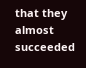that they almost succeeded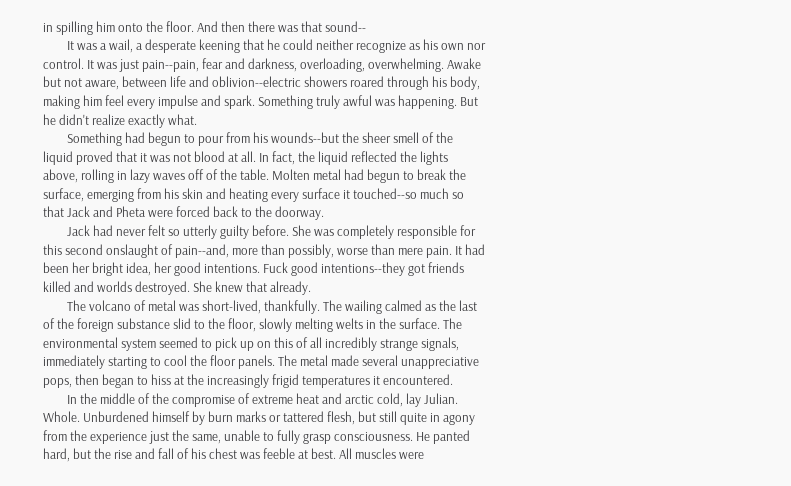in spilling him onto the floor. And then there was that sound--
        It was a wail, a desperate keening that he could neither recognize as his own nor control. It was just pain--pain, fear and darkness, overloading, overwhelming. Awake but not aware, between life and oblivion--electric showers roared through his body, making him feel every impulse and spark. Something truly awful was happening. But he didn't realize exactly what.
        Something had begun to pour from his wounds--but the sheer smell of the liquid proved that it was not blood at all. In fact, the liquid reflected the lights above, rolling in lazy waves off of the table. Molten metal had begun to break the surface, emerging from his skin and heating every surface it touched--so much so that Jack and Pheta were forced back to the doorway.
        Jack had never felt so utterly guilty before. She was completely responsible for this second onslaught of pain--and, more than possibly, worse than mere pain. It had been her bright idea, her good intentions. Fuck good intentions--they got friends killed and worlds destroyed. She knew that already.
        The volcano of metal was short-lived, thankfully. The wailing calmed as the last of the foreign substance slid to the floor, slowly melting welts in the surface. The environmental system seemed to pick up on this of all incredibly strange signals, immediately starting to cool the floor panels. The metal made several unappreciative pops, then began to hiss at the increasingly frigid temperatures it encountered.
        In the middle of the compromise of extreme heat and arctic cold, lay Julian. Whole. Unburdened himself by burn marks or tattered flesh, but still quite in agony from the experience just the same, unable to fully grasp consciousness. He panted hard, but the rise and fall of his chest was feeble at best. All muscles were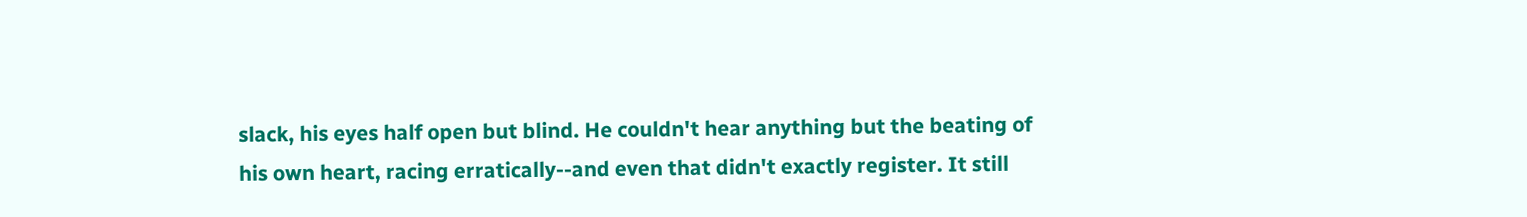slack, his eyes half open but blind. He couldn't hear anything but the beating of his own heart, racing erratically--and even that didn't exactly register. It still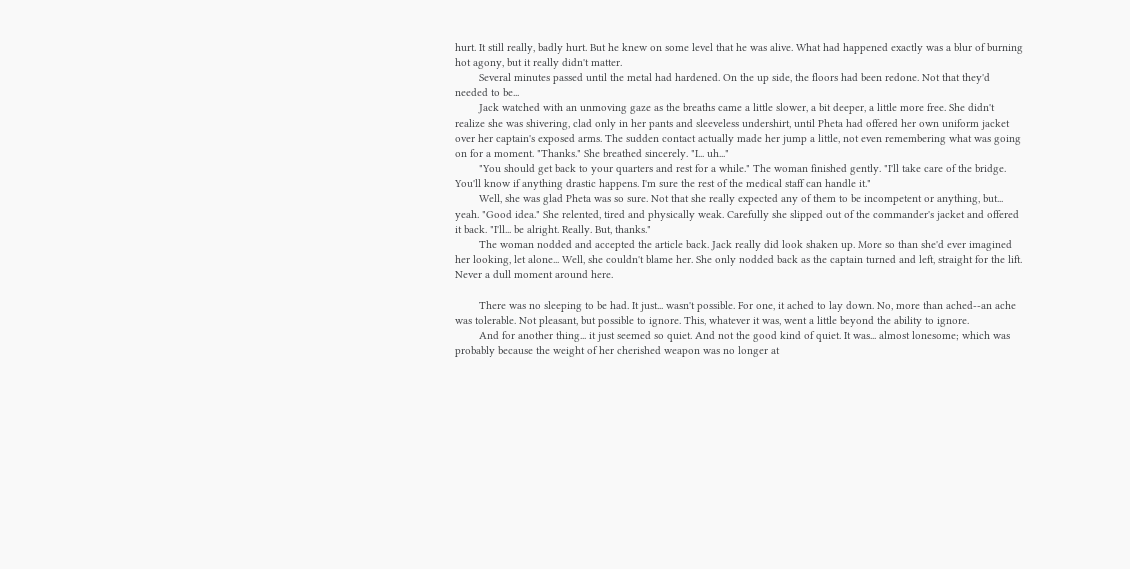hurt. It still really, badly hurt. But he knew on some level that he was alive. What had happened exactly was a blur of burning hot agony, but it really didn't matter.
        Several minutes passed until the metal had hardened. On the up side, the floors had been redone. Not that they'd needed to be...
        Jack watched with an unmoving gaze as the breaths came a little slower, a bit deeper, a little more free. She didn't realize she was shivering, clad only in her pants and sleeveless undershirt, until Pheta had offered her own uniform jacket over her captain's exposed arms. The sudden contact actually made her jump a little, not even remembering what was going on for a moment. "Thanks." She breathed sincerely. "I... uh..."
        "You should get back to your quarters and rest for a while." The woman finished gently. "I'll take care of the bridge. You'll know if anything drastic happens. I'm sure the rest of the medical staff can handle it."
        Well, she was glad Pheta was so sure. Not that she really expected any of them to be incompetent or anything, but... yeah. "Good idea." She relented, tired and physically weak. Carefully she slipped out of the commander's jacket and offered it back. "I'll... be alright. Really. But, thanks."
        The woman nodded and accepted the article back. Jack really did look shaken up. More so than she'd ever imagined her looking, let alone... Well, she couldn't blame her. She only nodded back as the captain turned and left, straight for the lift. Never a dull moment around here.

        There was no sleeping to be had. It just... wasn't possible. For one, it ached to lay down. No, more than ached--an ache was tolerable. Not pleasant, but possible to ignore. This, whatever it was, went a little beyond the ability to ignore.
        And for another thing... it just seemed so quiet. And not the good kind of quiet. It was... almost lonesome; which was probably because the weight of her cherished weapon was no longer at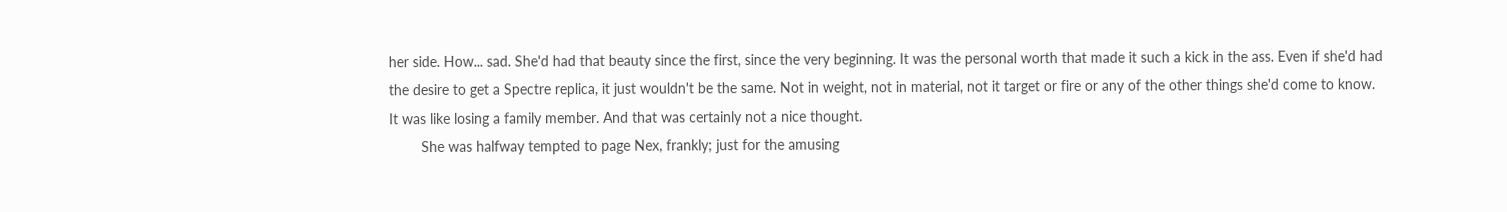her side. How... sad. She'd had that beauty since the first, since the very beginning. It was the personal worth that made it such a kick in the ass. Even if she'd had the desire to get a Spectre replica, it just wouldn't be the same. Not in weight, not in material, not it target or fire or any of the other things she'd come to know. It was like losing a family member. And that was certainly not a nice thought.
        She was halfway tempted to page Nex, frankly; just for the amusing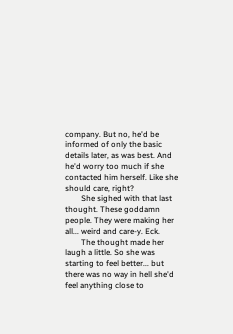company. But no, he'd be informed of only the basic details later, as was best. And he'd worry too much if she contacted him herself. Like she should care, right?
        She sighed with that last thought. These goddamn people. They were making her all... weird and care-y. Eck.
        The thought made her laugh a little. So she was starting to feel better... but there was no way in hell she'd feel anything close to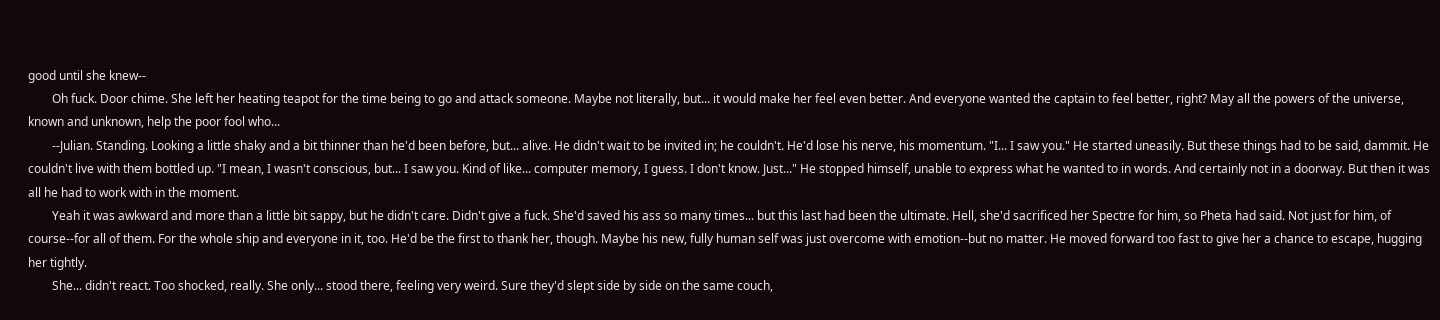good until she knew--
        Oh fuck. Door chime. She left her heating teapot for the time being to go and attack someone. Maybe not literally, but... it would make her feel even better. And everyone wanted the captain to feel better, right? May all the powers of the universe, known and unknown, help the poor fool who...
        --Julian. Standing. Looking a little shaky and a bit thinner than he'd been before, but... alive. He didn't wait to be invited in; he couldn't. He'd lose his nerve, his momentum. "I... I saw you." He started uneasily. But these things had to be said, dammit. He couldn't live with them bottled up. "I mean, I wasn't conscious, but... I saw you. Kind of like... computer memory, I guess. I don't know. Just..." He stopped himself, unable to express what he wanted to in words. And certainly not in a doorway. But then it was all he had to work with in the moment.
        Yeah it was awkward and more than a little bit sappy, but he didn't care. Didn't give a fuck. She'd saved his ass so many times... but this last had been the ultimate. Hell, she'd sacrificed her Spectre for him, so Pheta had said. Not just for him, of course--for all of them. For the whole ship and everyone in it, too. He'd be the first to thank her, though. Maybe his new, fully human self was just overcome with emotion--but no matter. He moved forward too fast to give her a chance to escape, hugging her tightly.
        She... didn't react. Too shocked, really. She only... stood there, feeling very weird. Sure they'd slept side by side on the same couch,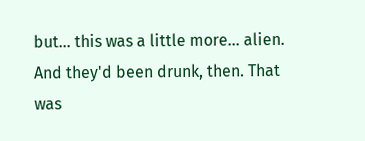but... this was a little more... alien. And they'd been drunk, then. That was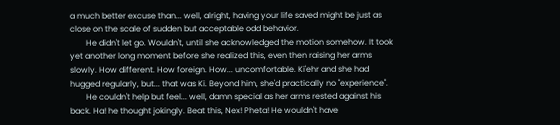a much better excuse than... well, alright, having your life saved might be just as close on the scale of sudden but acceptable odd behavior.
        He didn't let go. Wouldn't, until she acknowledged the motion somehow. It took yet another long moment before she realized this, even then raising her arms slowly. How different. How foreign. How... uncomfortable. Ki'ehr and she had hugged regularly, but... that was Ki. Beyond him, she'd practically no "experience".
        He couldn't help but feel... well, damn special as her arms rested against his back. Ha! he thought jokingly. Beat this, Nex! Pheta! He wouldn't have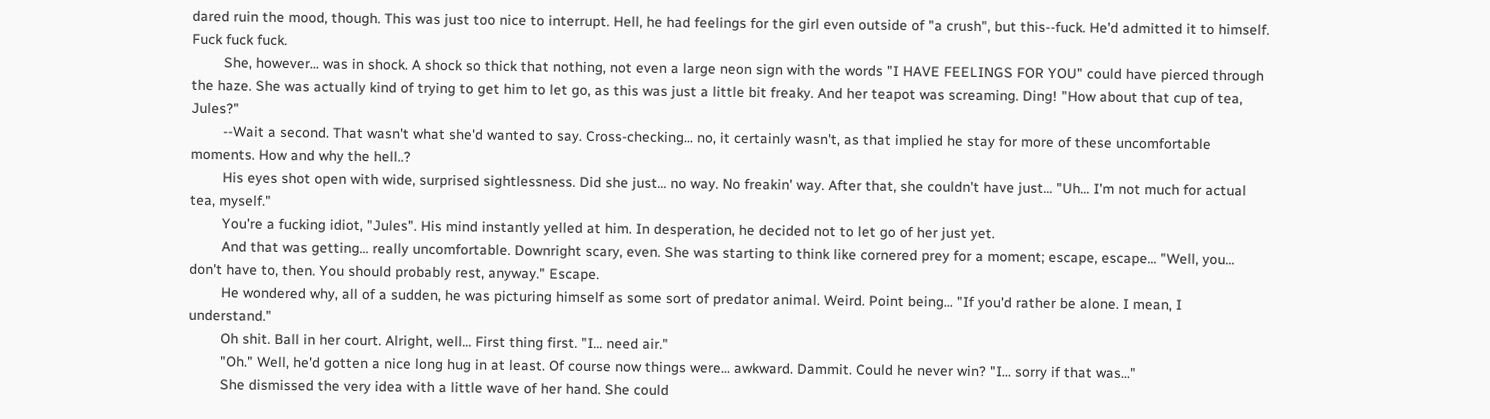dared ruin the mood, though. This was just too nice to interrupt. Hell, he had feelings for the girl even outside of "a crush", but this--fuck. He'd admitted it to himself. Fuck fuck fuck.
        She, however... was in shock. A shock so thick that nothing, not even a large neon sign with the words "I HAVE FEELINGS FOR YOU" could have pierced through the haze. She was actually kind of trying to get him to let go, as this was just a little bit freaky. And her teapot was screaming. Ding! "How about that cup of tea, Jules?"
        --Wait a second. That wasn't what she'd wanted to say. Cross-checking... no, it certainly wasn't, as that implied he stay for more of these uncomfortable moments. How and why the hell..?
        His eyes shot open with wide, surprised sightlessness. Did she just... no way. No freakin' way. After that, she couldn't have just... "Uh... I'm not much for actual tea, myself."
        You're a fucking idiot, "Jules". His mind instantly yelled at him. In desperation, he decided not to let go of her just yet.
        And that was getting... really uncomfortable. Downright scary, even. She was starting to think like cornered prey for a moment; escape, escape... "Well, you... don't have to, then. You should probably rest, anyway." Escape.
        He wondered why, all of a sudden, he was picturing himself as some sort of predator animal. Weird. Point being... "If you'd rather be alone. I mean, I understand."
        Oh shit. Ball in her court. Alright, well... First thing first. "I... need air."
        "Oh." Well, he'd gotten a nice long hug in at least. Of course now things were... awkward. Dammit. Could he never win? "I... sorry if that was..."
        She dismissed the very idea with a little wave of her hand. She could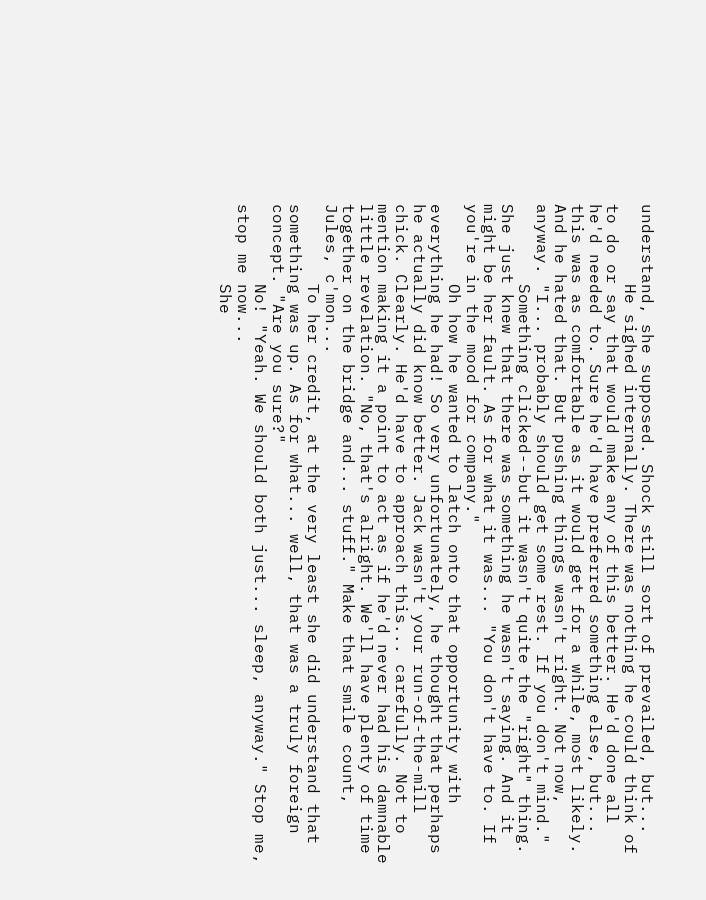understand, she supposed. Shock still sort of prevailed, but...
        He sighed internally. There was nothing he could think of to do or say that would make any of this better. He'd done all he'd needed to. Sure he'd have preferred something else, but... this was as comfortable as it would get for a while, most likely. And he hated that. But pushing things wasn't right. Not now, anyway. "I... probably should get some rest. If you don't mind."
        Something clicked--but it wasn't quite the "right" thing. She just knew that there was something he wasn't saying. And it might be her fault. As for what it was... "You don't have to. If you're in the mood for company."
        Oh how he wanted to latch onto that opportunity with everything he had! So very unfortunately, he thought that perhaps he actually did know better. Jack wasn't your run-of-the-mill chick. Clearly. He'd have to approach this... carefully. Not to mention making it a point to act as if he'd never had his damnable little revelation. "No, that's alright. We'll have plenty of time together on the bridge and... stuff." Make that smile count, Jules, c'mon...
        To her credit, at the very least she did understand that something was up. As for what... well, that was a truly foreign concept. "Are you sure?"
        No! "Yeah. We should both just... sleep, anyway." Stop me, stop me now...
        She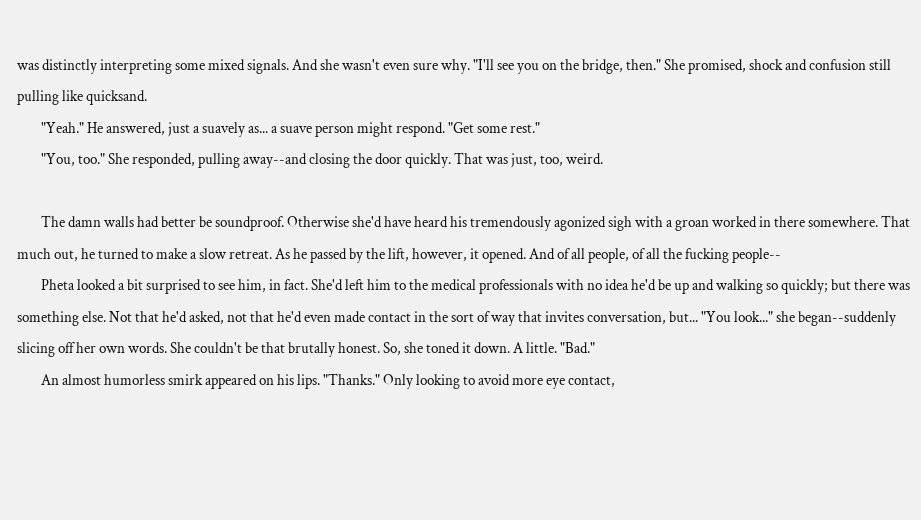was distinctly interpreting some mixed signals. And she wasn't even sure why. "I'll see you on the bridge, then." She promised, shock and confusion still pulling like quicksand.
        "Yeah." He answered, just a suavely as... a suave person might respond. "Get some rest."
        "You, too." She responded, pulling away--and closing the door quickly. That was just, too, weird.

        The damn walls had better be soundproof. Otherwise she'd have heard his tremendously agonized sigh with a groan worked in there somewhere. That much out, he turned to make a slow retreat. As he passed by the lift, however, it opened. And of all people, of all the fucking people--
        Pheta looked a bit surprised to see him, in fact. She'd left him to the medical professionals with no idea he'd be up and walking so quickly; but there was something else. Not that he'd asked, not that he'd even made contact in the sort of way that invites conversation, but... "You look..." she began--suddenly slicing off her own words. She couldn't be that brutally honest. So, she toned it down. A little. "Bad."
        An almost humorless smirk appeared on his lips. "Thanks." Only looking to avoid more eye contact,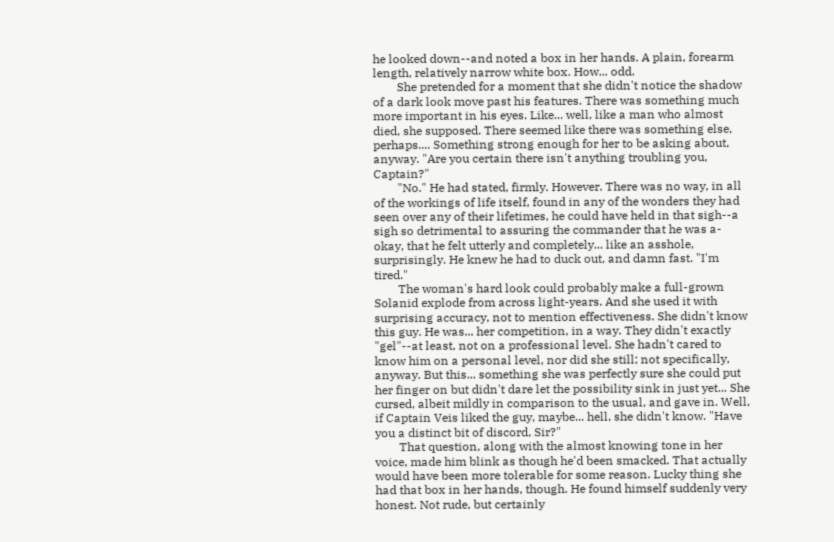he looked down--and noted a box in her hands. A plain, forearm length, relatively narrow white box. How... odd.
        She pretended for a moment that she didn't notice the shadow of a dark look move past his features. There was something much more important in his eyes. Like... well, like a man who almost died, she supposed. There seemed like there was something else, perhaps.... Something strong enough for her to be asking about, anyway. "Are you certain there isn't anything troubling you, Captain?"
        "No." He had stated, firmly. However. There was no way, in all of the workings of life itself, found in any of the wonders they had seen over any of their lifetimes, he could have held in that sigh--a sigh so detrimental to assuring the commander that he was a-okay, that he felt utterly and completely... like an asshole, surprisingly. He knew he had to duck out, and damn fast. "I'm tired."
        The woman's hard look could probably make a full-grown Solanid explode from across light-years. And she used it with surprising accuracy, not to mention effectiveness. She didn't know this guy. He was... her competition, in a way. They didn't exactly "gel"--at least, not on a professional level. She hadn't cared to know him on a personal level, nor did she still; not specifically, anyway. But this... something she was perfectly sure she could put her finger on but didn't dare let the possibility sink in just yet... She cursed, albeit mildly in comparison to the usual, and gave in. Well, if Captain Veis liked the guy, maybe... hell, she didn't know. "Have you a distinct bit of discord, Sir?"
        That question, along with the almost knowing tone in her voice, made him blink as though he'd been smacked. That actually would have been more tolerable for some reason. Lucky thing she had that box in her hands, though. He found himself suddenly very honest. Not rude, but certainly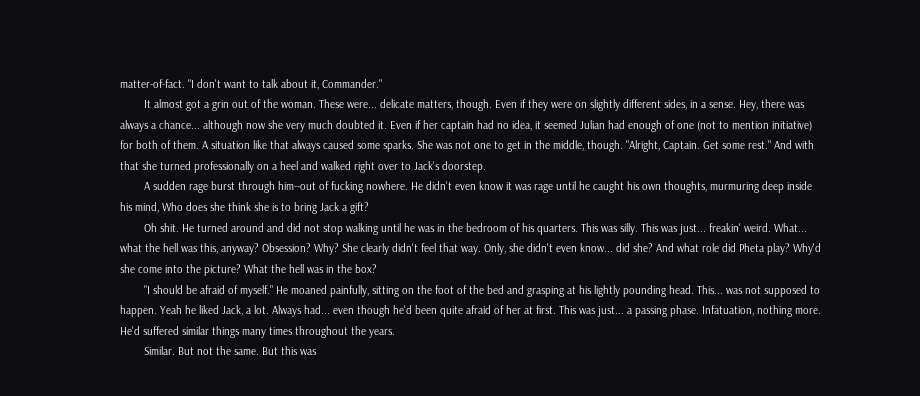matter-of-fact. "I don't want to talk about it, Commander."
        It almost got a grin out of the woman. These were... delicate matters, though. Even if they were on slightly different sides, in a sense. Hey, there was always a chance... although now she very much doubted it. Even if her captain had no idea, it seemed Julian had enough of one (not to mention initiative) for both of them. A situation like that always caused some sparks. She was not one to get in the middle, though. "Alright, Captain. Get some rest." And with that she turned professionally on a heel and walked right over to Jack's doorstep.
        A sudden rage burst through him--out of fucking nowhere. He didn't even know it was rage until he caught his own thoughts, murmuring deep inside his mind, Who does she think she is to bring Jack a gift?
        Oh shit. He turned around and did not stop walking until he was in the bedroom of his quarters. This was silly. This was just... freakin' weird. What... what the hell was this, anyway? Obsession? Why? She clearly didn't feel that way. Only, she didn't even know... did she? And what role did Pheta play? Why'd she come into the picture? What the hell was in the box?
        "I should be afraid of myself." He moaned painfully, sitting on the foot of the bed and grasping at his lightly pounding head. This... was not supposed to happen. Yeah he liked Jack, a lot. Always had... even though he'd been quite afraid of her at first. This was just... a passing phase. Infatuation, nothing more. He'd suffered similar things many times throughout the years.
        Similar. But not the same. But this was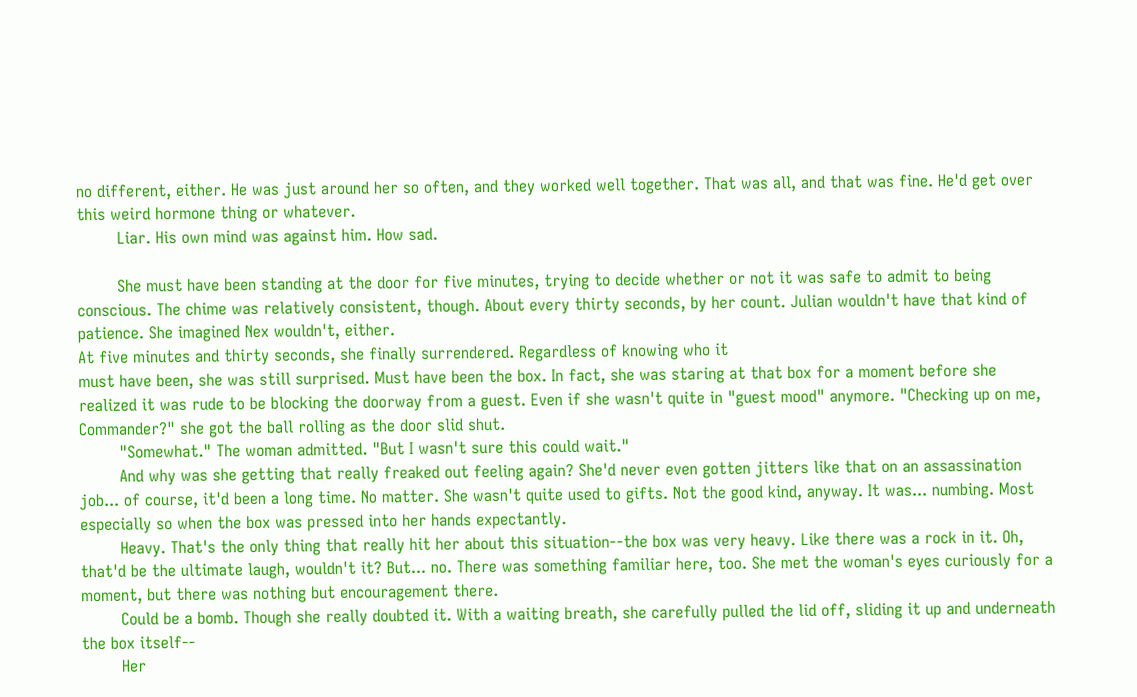no different, either. He was just around her so often, and they worked well together. That was all, and that was fine. He'd get over this weird hormone thing or whatever.
        Liar. His own mind was against him. How sad.

        She must have been standing at the door for five minutes, trying to decide whether or not it was safe to admit to being conscious. The chime was relatively consistent, though. About every thirty seconds, by her count. Julian wouldn't have that kind of patience. She imagined Nex wouldn't, either.
At five minutes and thirty seconds, she finally surrendered. Regardless of knowing who it
must have been, she was still surprised. Must have been the box. In fact, she was staring at that box for a moment before she realized it was rude to be blocking the doorway from a guest. Even if she wasn't quite in "guest mood" anymore. "Checking up on me, Commander?" she got the ball rolling as the door slid shut.
        "Somewhat." The woman admitted. "But I wasn't sure this could wait."
        And why was she getting that really freaked out feeling again? She'd never even gotten jitters like that on an assassination job... of course, it'd been a long time. No matter. She wasn't quite used to gifts. Not the good kind, anyway. It was... numbing. Most especially so when the box was pressed into her hands expectantly.
        Heavy. That's the only thing that really hit her about this situation--the box was very heavy. Like there was a rock in it. Oh, that'd be the ultimate laugh, wouldn't it? But... no. There was something familiar here, too. She met the woman's eyes curiously for a moment, but there was nothing but encouragement there.
        Could be a bomb. Though she really doubted it. With a waiting breath, she carefully pulled the lid off, sliding it up and underneath the box itself--
        Her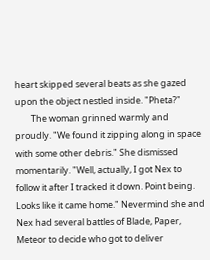heart skipped several beats as she gazed upon the object nestled inside. "Pheta?"
        The woman grinned warmly and proudly. "We found it zipping along in space with some other debris." She dismissed momentarily. "Well, actually, I got Nex to follow it after I tracked it down. Point being. Looks like it came home." Nevermind she and Nex had several battles of Blade, Paper, Meteor to decide who got to deliver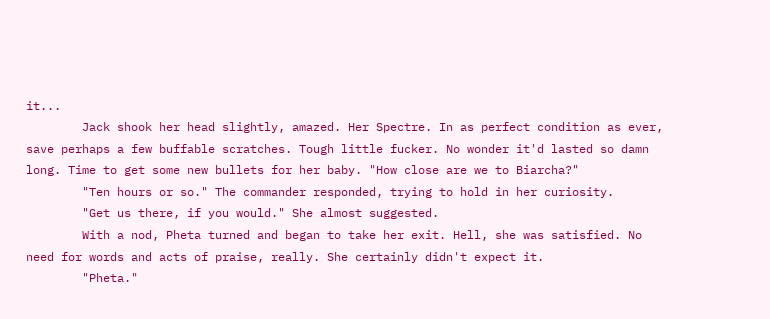it...
        Jack shook her head slightly, amazed. Her Spectre. In as perfect condition as ever, save perhaps a few buffable scratches. Tough little fucker. No wonder it'd lasted so damn long. Time to get some new bullets for her baby. "How close are we to Biarcha?"
        "Ten hours or so." The commander responded, trying to hold in her curiosity.
        "Get us there, if you would." She almost suggested.
        With a nod, Pheta turned and began to take her exit. Hell, she was satisfied. No need for words and acts of praise, really. She certainly didn't expect it.
        "Pheta."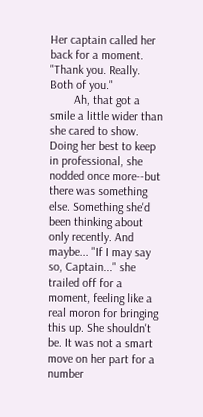Her captain called her back for a moment. "Thank you. Really. Both of you."
        Ah, that got a smile a little wider than she cared to show. Doing her best to keep in professional, she nodded once more--but there was something else. Something she'd been thinking about only recently. And maybe... "If I may say so, Captain..." she trailed off for a moment, feeling like a real moron for bringing this up. She shouldn't be. It was not a smart move on her part for a number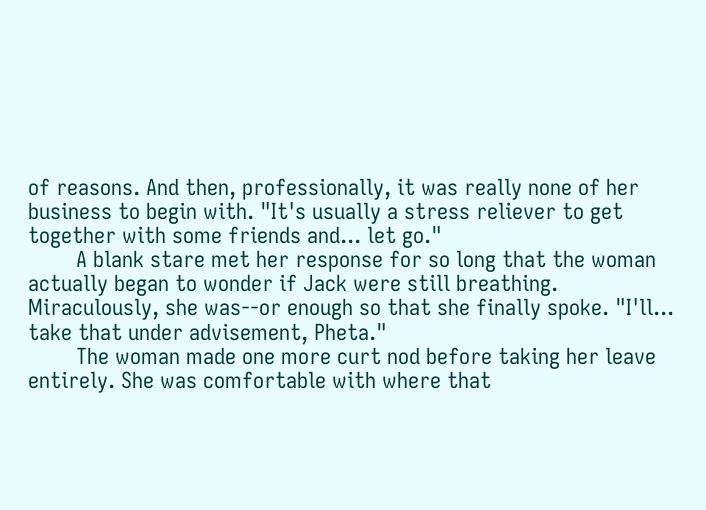of reasons. And then, professionally, it was really none of her business to begin with. "It's usually a stress reliever to get together with some friends and... let go."
        A blank stare met her response for so long that the woman actually began to wonder if Jack were still breathing. Miraculously, she was--or enough so that she finally spoke. "I'll... take that under advisement, Pheta."
        The woman made one more curt nod before taking her leave entirely. She was comfortable with where that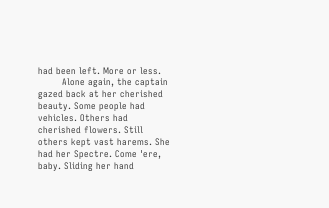had been left. More or less.
        Alone again, the captain gazed back at her cherished beauty. Some people had vehicles. Others had cherished flowers. Still others kept vast harems. She had her Spectre. Come 'ere, baby. Sliding her hand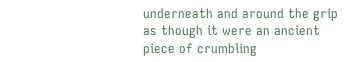underneath and around the grip as though it were an ancient piece of crumbling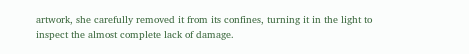artwork, she carefully removed it from its confines, turning it in the light to inspect the almost complete lack of damage.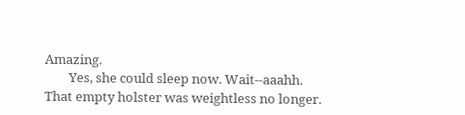Amazing.
        Yes, she could sleep now. Wait--aaahh. That empty holster was weightless no longer.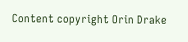Content copyright Orin Drake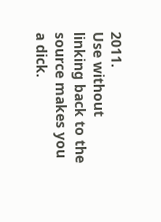2011.
Use without linking back to the source makes you a dick.